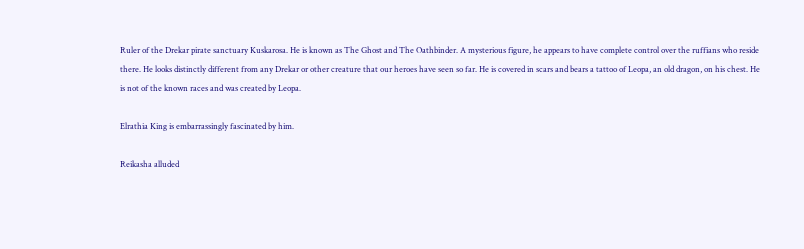Ruler of the Drekar pirate sanctuary Kuskarosa. He is known as The Ghost and The Oathbinder. A mysterious figure, he appears to have complete control over the ruffians who reside there. He looks distinctly different from any Drekar or other creature that our heroes have seen so far. He is covered in scars and bears a tattoo of Leopa, an old dragon, on his chest. He is not of the known races and was created by Leopa.

Elrathia King is embarrassingly fascinated by him.

Reikasha alluded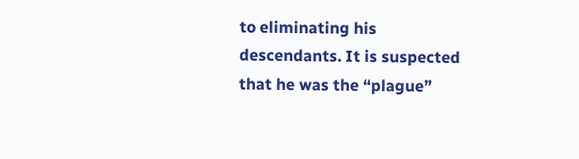to eliminating his descendants. It is suspected that he was the “plague”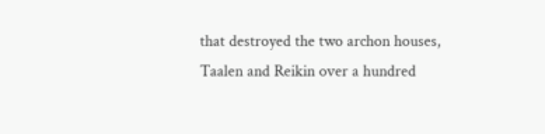that destroyed the two archon houses, Taalen and Reikin over a hundred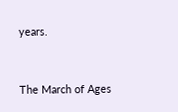years.


The March of Ages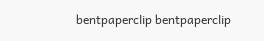bentpaperclip bentpaperclip